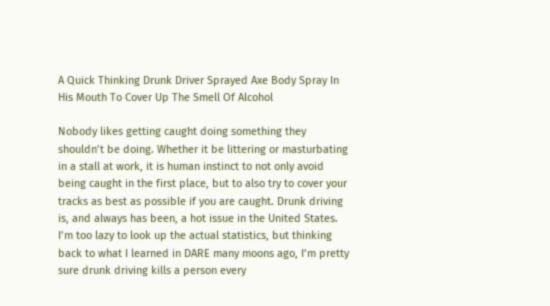A Quick Thinking Drunk Driver Sprayed Axe Body Spray In His Mouth To Cover Up The Smell Of Alcohol

Nobody likes getting caught doing something they shouldn’t be doing. Whether it be littering or masturbating in a stall at work, it is human instinct to not only avoid being caught in the first place, but to also try to cover your tracks as best as possible if you are caught. Drunk driving is, and always has been, a hot issue in the United States. I’m too lazy to look up the actual statistics, but thinking back to what I learned in DARE many moons ago, I’m pretty sure drunk driving kills a person every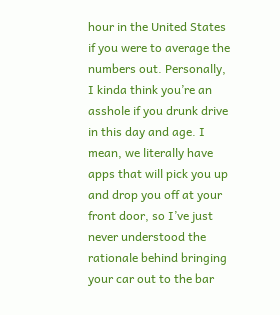hour in the United States if you were to average the numbers out. Personally, I kinda think you’re an asshole if you drunk drive in this day and age. I mean, we literally have apps that will pick you up and drop you off at your front door, so I’ve just never understood the rationale behind bringing your car out to the bar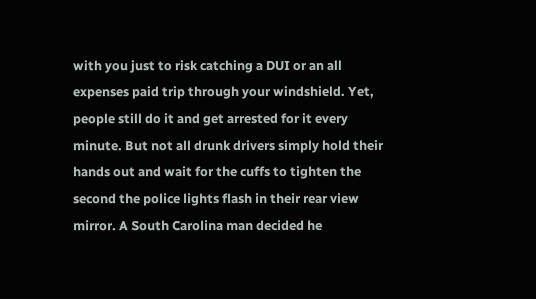with you just to risk catching a DUI or an all expenses paid trip through your windshield. Yet, people still do it and get arrested for it every minute. But not all drunk drivers simply hold their hands out and wait for the cuffs to tighten the second the police lights flash in their rear view mirror. A South Carolina man decided he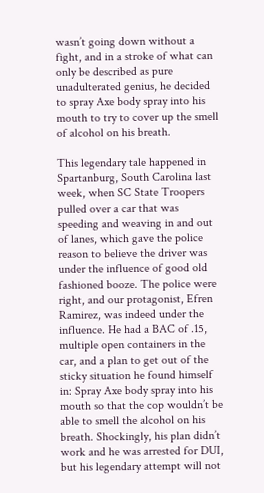wasn’t going down without a fight, and in a stroke of what can only be described as pure unadulterated genius, he decided to spray Axe body spray into his mouth to try to cover up the smell of alcohol on his breath.

This legendary tale happened in Spartanburg, South Carolina last week, when SC State Troopers pulled over a car that was speeding and weaving in and out of lanes, which gave the police reason to believe the driver was under the influence of good old fashioned booze. The police were right, and our protagonist, Efren Ramirez, was indeed under the influence. He had a BAC of .15, multiple open containers in the car, and a plan to get out of the sticky situation he found himself in: Spray Axe body spray into his mouth so that the cop wouldn’t be able to smell the alcohol on his breath. Shockingly, his plan didn’t work and he was arrested for DUI, but his legendary attempt will not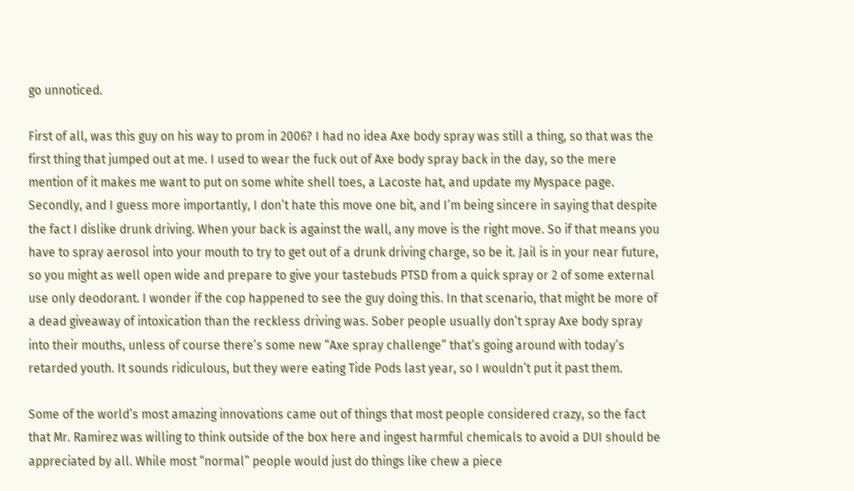go unnoticed.

First of all, was this guy on his way to prom in 2006? I had no idea Axe body spray was still a thing, so that was the first thing that jumped out at me. I used to wear the fuck out of Axe body spray back in the day, so the mere mention of it makes me want to put on some white shell toes, a Lacoste hat, and update my Myspace page. Secondly, and I guess more importantly, I don’t hate this move one bit, and I’m being sincere in saying that despite the fact I dislike drunk driving. When your back is against the wall, any move is the right move. So if that means you have to spray aerosol into your mouth to try to get out of a drunk driving charge, so be it. Jail is in your near future, so you might as well open wide and prepare to give your tastebuds PTSD from a quick spray or 2 of some external use only deodorant. I wonder if the cop happened to see the guy doing this. In that scenario, that might be more of a dead giveaway of intoxication than the reckless driving was. Sober people usually don’t spray Axe body spray into their mouths, unless of course there’s some new “Axe spray challenge” that’s going around with today’s retarded youth. It sounds ridiculous, but they were eating Tide Pods last year, so I wouldn’t put it past them.

Some of the world’s most amazing innovations came out of things that most people considered crazy, so the fact that Mr. Ramirez was willing to think outside of the box here and ingest harmful chemicals to avoid a DUI should be appreciated by all. While most “normal” people would just do things like chew a piece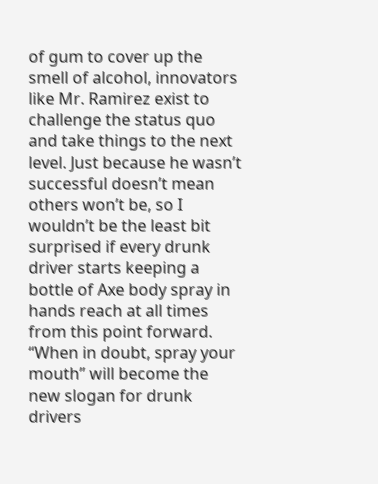of gum to cover up the smell of alcohol, innovators like Mr. Ramirez exist to challenge the status quo and take things to the next level. Just because he wasn’t successful doesn’t mean others won’t be, so I wouldn’t be the least bit surprised if every drunk driver starts keeping a bottle of Axe body spray in hands reach at all times from this point forward. “When in doubt, spray your mouth” will become the new slogan for drunk drivers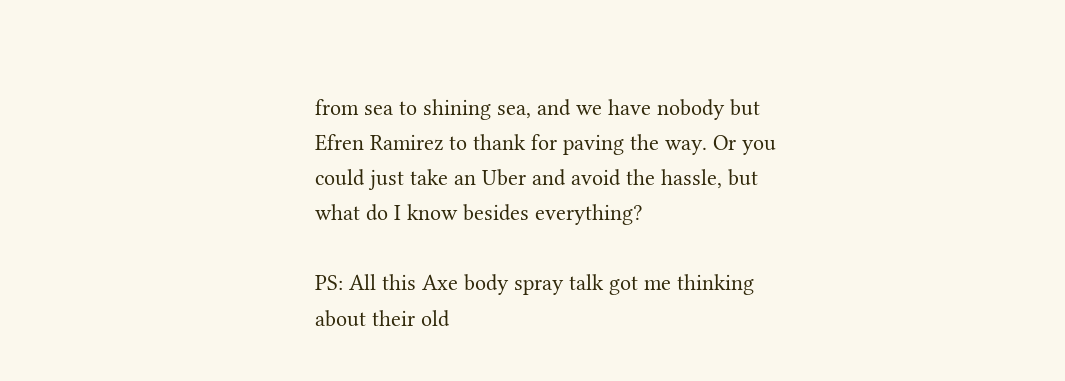from sea to shining sea, and we have nobody but Efren Ramirez to thank for paving the way. Or you could just take an Uber and avoid the hassle, but what do I know besides everything?

PS: All this Axe body spray talk got me thinking about their old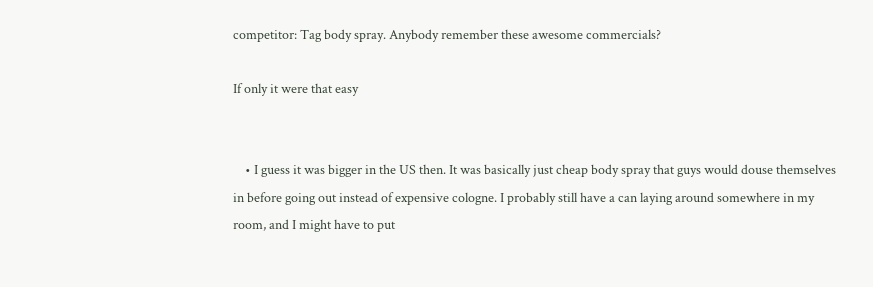competitor: Tag body spray. Anybody remember these awesome commercials?

If only it were that easy


    • I guess it was bigger in the US then. It was basically just cheap body spray that guys would douse themselves in before going out instead of expensive cologne. I probably still have a can laying around somewhere in my room, and I might have to put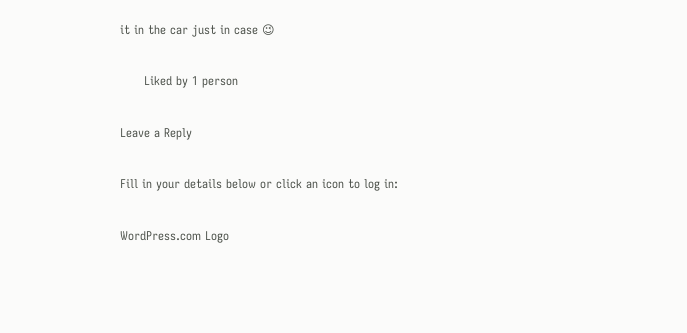it in the car just in case 😉

      Liked by 1 person

Leave a Reply

Fill in your details below or click an icon to log in:

WordPress.com Logo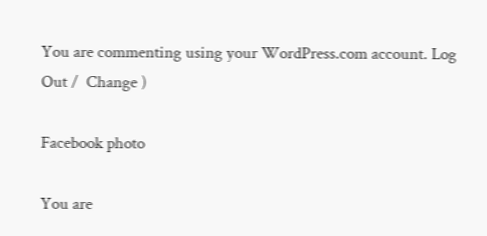You are commenting using your WordPress.com account. Log Out /  Change )

Facebook photo

You are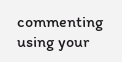commenting using your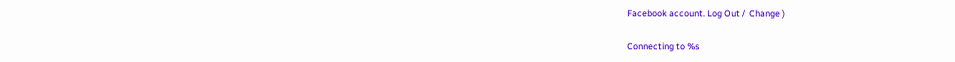Facebook account. Log Out /  Change )

Connecting to %s